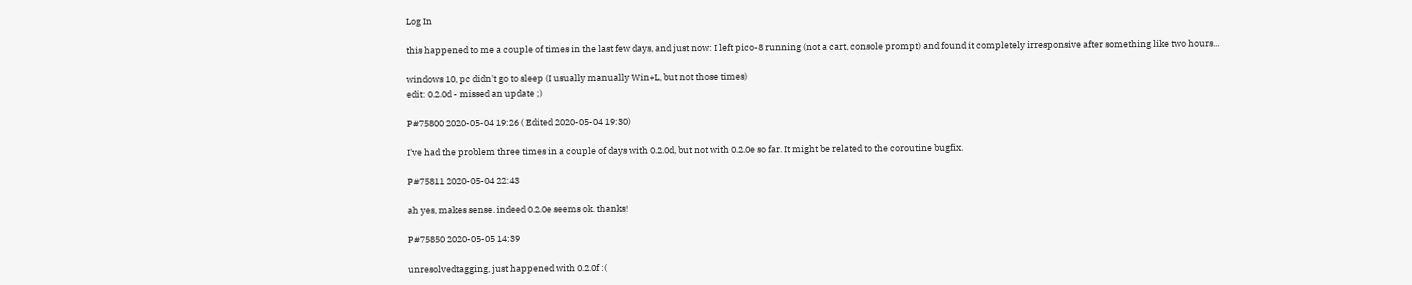Log In

this happened to me a couple of times in the last few days, and just now: I left pico-8 running (not a cart, console prompt) and found it completely irresponsive after something like two hours...

windows 10, pc didn't go to sleep (I usually manually Win+L, but not those times)
edit: 0.2.0d - missed an update ;)

P#75800 2020-05-04 19:26 ( Edited 2020-05-04 19:30)

I've had the problem three times in a couple of days with 0.2.0d, but not with 0.2.0e so far. It might be related to the coroutine bugfix.

P#75811 2020-05-04 22:43

ah yes, makes sense. indeed 0.2.0e seems ok. thanks!

P#75850 2020-05-05 14:39

unresolvedtagging, just happened with 0.2.0f :(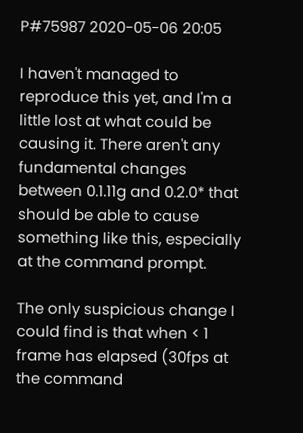P#75987 2020-05-06 20:05

I haven't managed to reproduce this yet, and I'm a little lost at what could be causing it. There aren't any fundamental changes between 0.1.11g and 0.2.0* that should be able to cause something like this, especially at the command prompt.

The only suspicious change I could find is that when < 1 frame has elapsed (30fps at the command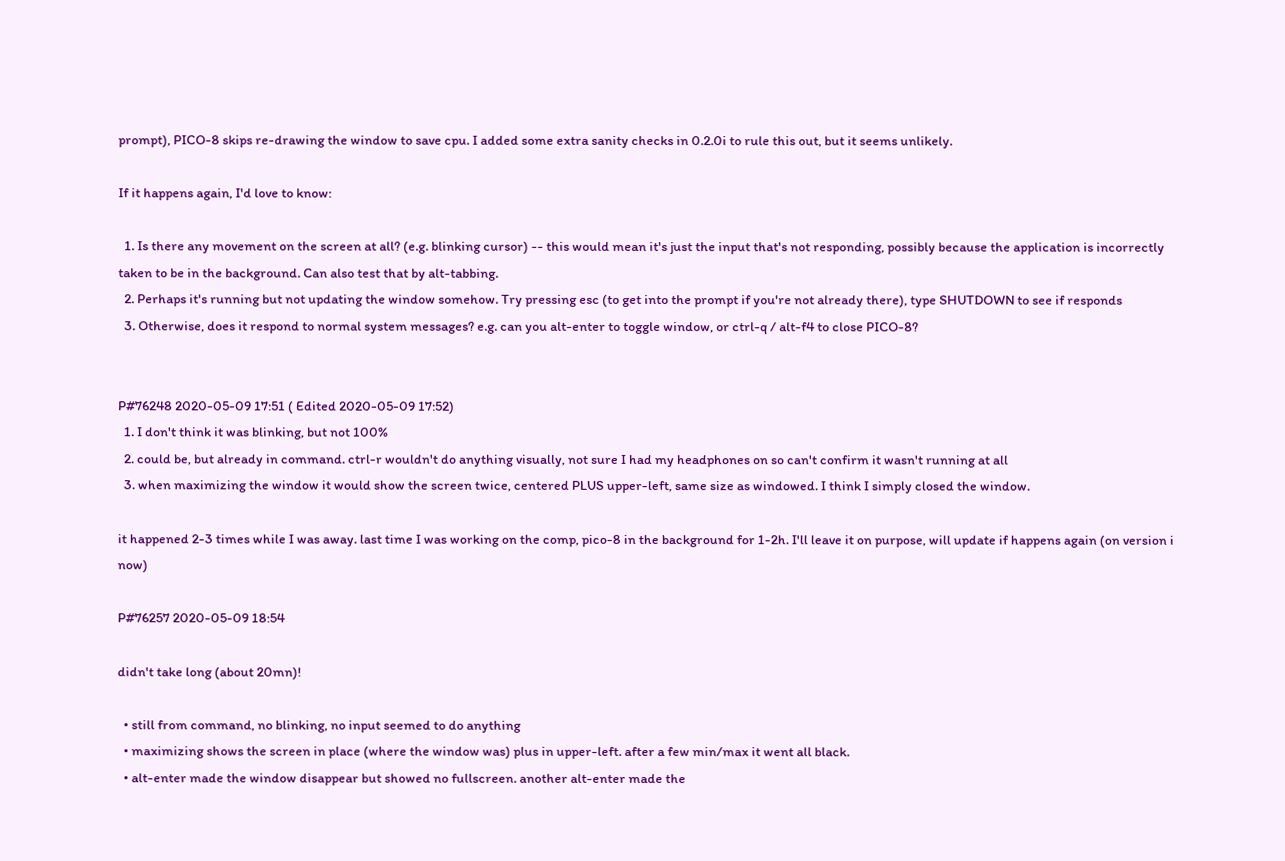prompt), PICO-8 skips re-drawing the window to save cpu. I added some extra sanity checks in 0.2.0i to rule this out, but it seems unlikely.

If it happens again, I'd love to know:

  1. Is there any movement on the screen at all? (e.g. blinking cursor) -- this would mean it's just the input that's not responding, possibly because the application is incorrectly taken to be in the background. Can also test that by alt-tabbing.
  2. Perhaps it's running but not updating the window somehow. Try pressing esc (to get into the prompt if you're not already there), type SHUTDOWN to see if responds
  3. Otherwise, does it respond to normal system messages? e.g. can you alt-enter to toggle window, or ctrl-q / alt-f4 to close PICO-8?


P#76248 2020-05-09 17:51 ( Edited 2020-05-09 17:52)
  1. I don't think it was blinking, but not 100%
  2. could be, but already in command. ctrl-r wouldn't do anything visually, not sure I had my headphones on so can't confirm it wasn't running at all
  3. when maximizing the window it would show the screen twice, centered PLUS upper-left, same size as windowed. I think I simply closed the window.

it happened 2-3 times while I was away. last time I was working on the comp, pico-8 in the background for 1-2h. I'll leave it on purpose, will update if happens again (on version i now)

P#76257 2020-05-09 18:54

didn't take long (about 20mn)!

  • still from command, no blinking, no input seemed to do anything
  • maximizing shows the screen in place (where the window was) plus in upper-left. after a few min/max it went all black.
  • alt-enter made the window disappear but showed no fullscreen. another alt-enter made the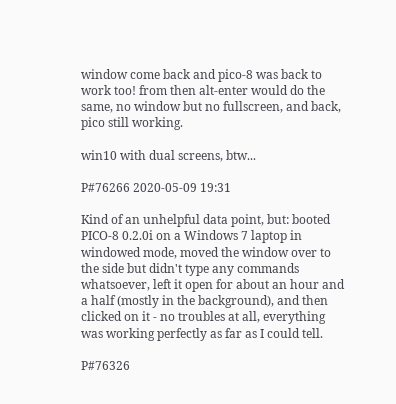window come back and pico-8 was back to work too! from then alt-enter would do the same, no window but no fullscreen, and back, pico still working.

win10 with dual screens, btw...

P#76266 2020-05-09 19:31

Kind of an unhelpful data point, but: booted PICO-8 0.2.0i on a Windows 7 laptop in windowed mode, moved the window over to the side but didn't type any commands whatsoever, left it open for about an hour and a half (mostly in the background), and then clicked on it - no troubles at all, everything was working perfectly as far as I could tell.

P#76326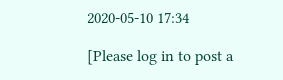2020-05-10 17:34

[Please log in to post a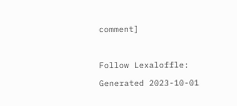comment]

Follow Lexaloffle:
Generated 2023-10-01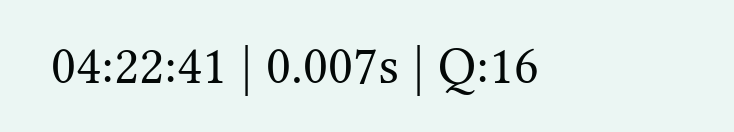04:22:41 | 0.007s | Q:16